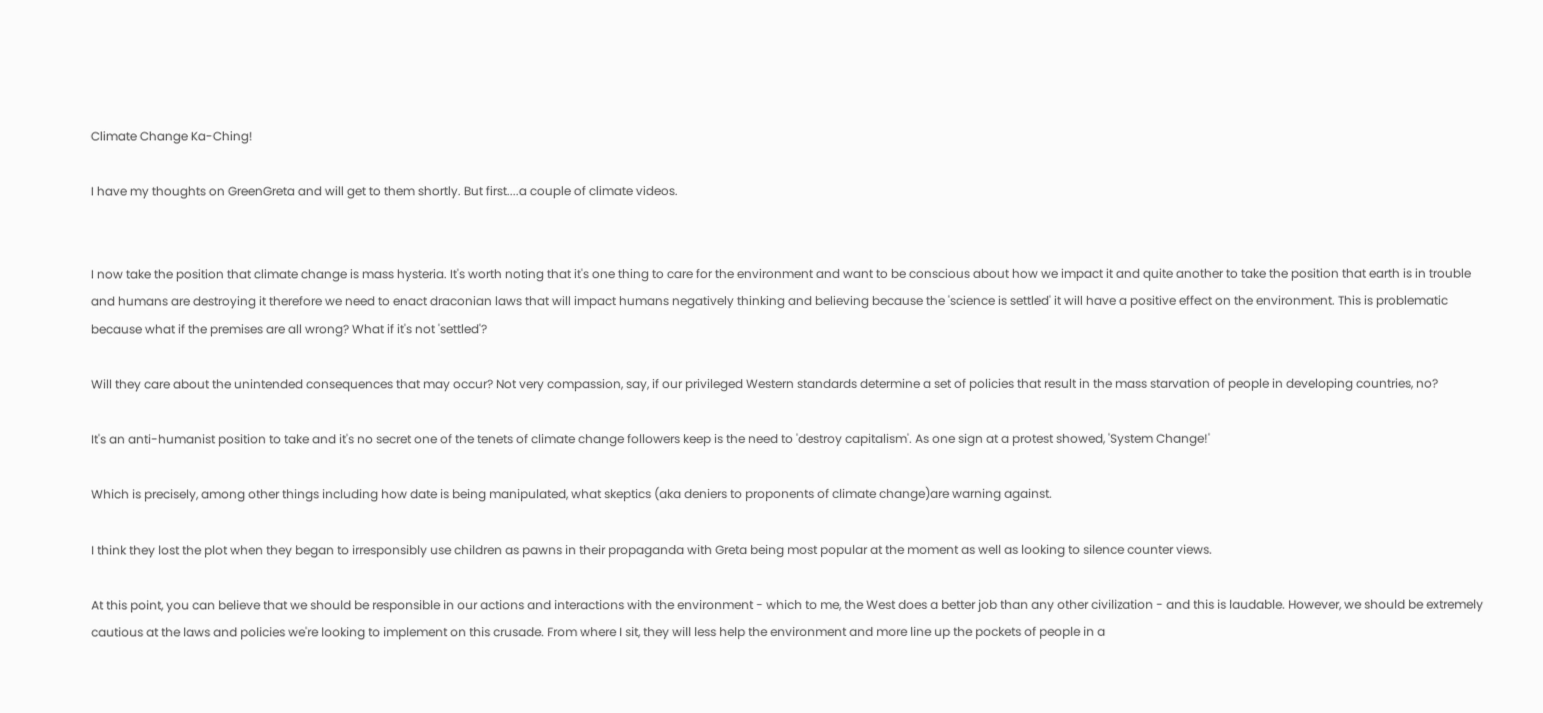Climate Change Ka-Ching!

I have my thoughts on GreenGreta and will get to them shortly. But first....a couple of climate videos.


I now take the position that climate change is mass hysteria. It's worth noting that it's one thing to care for the environment and want to be conscious about how we impact it and quite another to take the position that earth is in trouble and humans are destroying it therefore we need to enact draconian laws that will impact humans negatively thinking and believing because the 'science is settled' it will have a positive effect on the environment. This is problematic because what if the premises are all wrong? What if it's not 'settled'?

Will they care about the unintended consequences that may occur? Not very compassion, say, if our privileged Western standards determine a set of policies that result in the mass starvation of people in developing countries, no?

It's an anti-humanist position to take and it's no secret one of the tenets of climate change followers keep is the need to 'destroy capitalism'. As one sign at a protest showed, 'System Change!'

Which is precisely, among other things including how date is being manipulated, what skeptics (aka deniers to proponents of climate change)are warning against.

I think they lost the plot when they began to irresponsibly use children as pawns in their propaganda with Greta being most popular at the moment as well as looking to silence counter views.

At this point, you can believe that we should be responsible in our actions and interactions with the environment - which to me, the West does a better job than any other civilization - and this is laudable. However, we should be extremely cautious at the laws and policies we're looking to implement on this crusade. From where I sit, they will less help the environment and more line up the pockets of people in a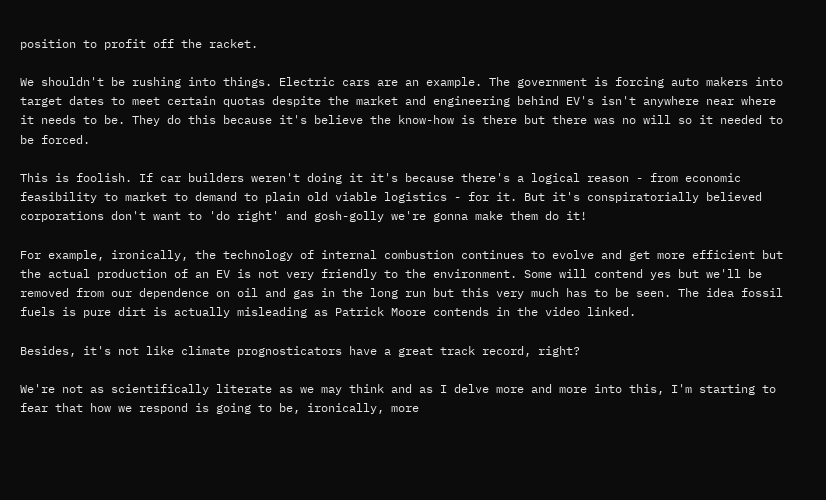position to profit off the racket.

We shouldn't be rushing into things. Electric cars are an example. The government is forcing auto makers into target dates to meet certain quotas despite the market and engineering behind EV's isn't anywhere near where it needs to be. They do this because it's believe the know-how is there but there was no will so it needed to be forced.

This is foolish. If car builders weren't doing it it's because there's a logical reason - from economic feasibility to market to demand to plain old viable logistics - for it. But it's conspiratorially believed corporations don't want to 'do right' and gosh-golly we're gonna make them do it!

For example, ironically, the technology of internal combustion continues to evolve and get more efficient but the actual production of an EV is not very friendly to the environment. Some will contend yes but we'll be removed from our dependence on oil and gas in the long run but this very much has to be seen. The idea fossil fuels is pure dirt is actually misleading as Patrick Moore contends in the video linked.

Besides, it's not like climate prognosticators have a great track record, right?

We're not as scientifically literate as we may think and as I delve more and more into this, I'm starting to fear that how we respond is going to be, ironically, more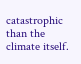catastrophic than the climate itself.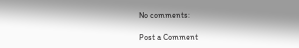No comments:

Post a Comment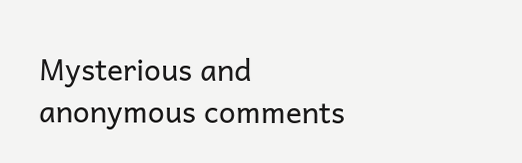Mysterious and anonymous comments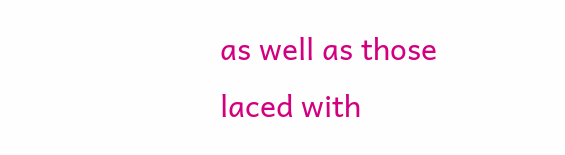as well as those laced with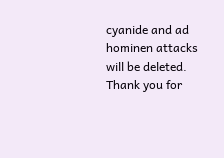cyanide and ad hominen attacks will be deleted. Thank you for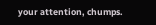your attention, chumps.